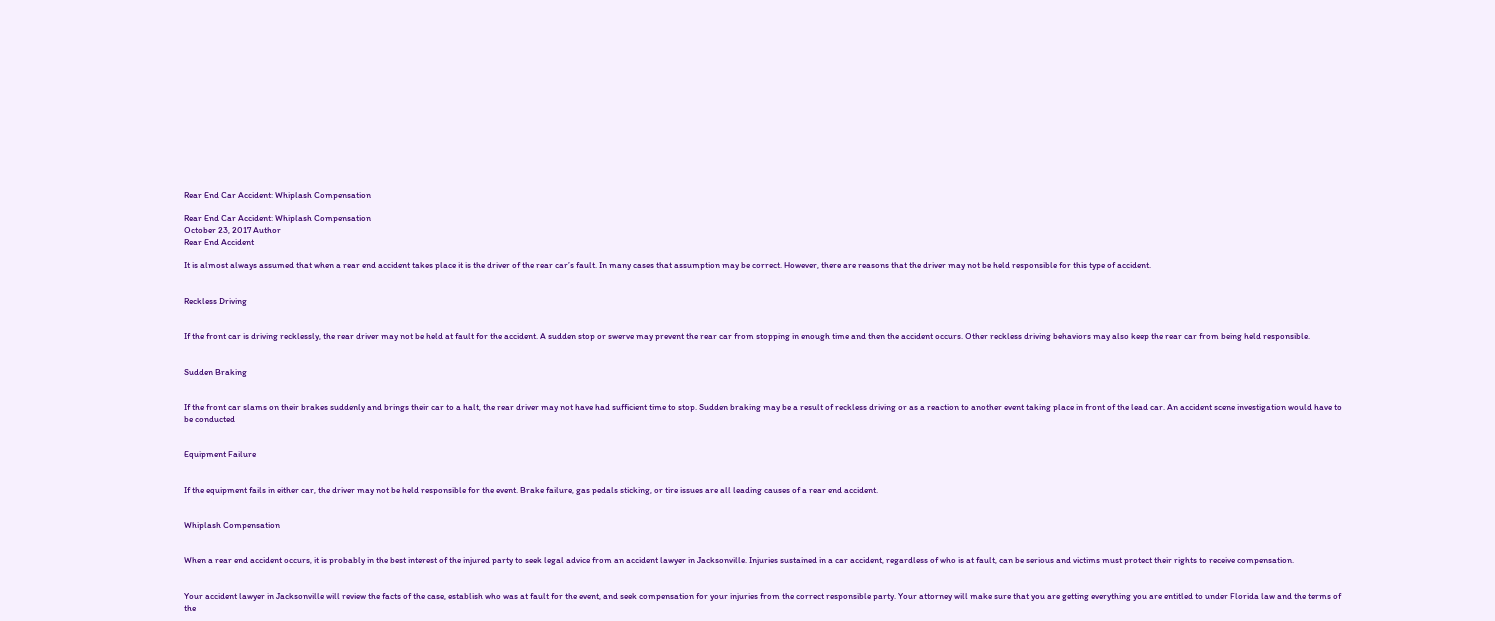Rear End Car Accident: Whiplash Compensation

Rear End Car Accident: Whiplash Compensation
October 23, 2017 Author
Rear End Accident

It is almost always assumed that when a rear end accident takes place it is the driver of the rear car’s fault. In many cases that assumption may be correct. However, there are reasons that the driver may not be held responsible for this type of accident.


Reckless Driving


If the front car is driving recklessly, the rear driver may not be held at fault for the accident. A sudden stop or swerve may prevent the rear car from stopping in enough time and then the accident occurs. Other reckless driving behaviors may also keep the rear car from being held responsible.


Sudden Braking


If the front car slams on their brakes suddenly and brings their car to a halt, the rear driver may not have had sufficient time to stop. Sudden braking may be a result of reckless driving or as a reaction to another event taking place in front of the lead car. An accident scene investigation would have to be conducted


Equipment Failure


If the equipment fails in either car, the driver may not be held responsible for the event. Brake failure, gas pedals sticking, or tire issues are all leading causes of a rear end accident.


Whiplash Compensation


When a rear end accident occurs, it is probably in the best interest of the injured party to seek legal advice from an accident lawyer in Jacksonville. Injuries sustained in a car accident, regardless of who is at fault, can be serious and victims must protect their rights to receive compensation.


Your accident lawyer in Jacksonville will review the facts of the case, establish who was at fault for the event, and seek compensation for your injuries from the correct responsible party. Your attorney will make sure that you are getting everything you are entitled to under Florida law and the terms of the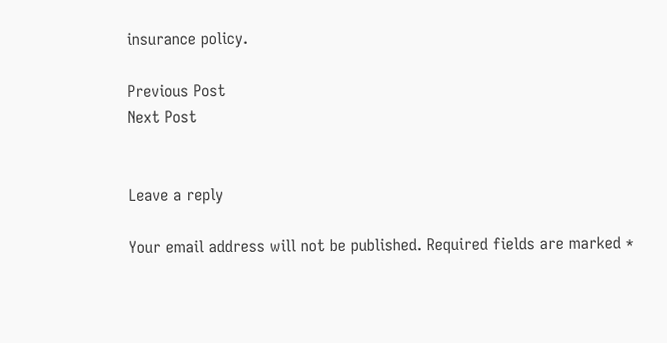insurance policy.

Previous Post
Next Post


Leave a reply

Your email address will not be published. Required fields are marked *